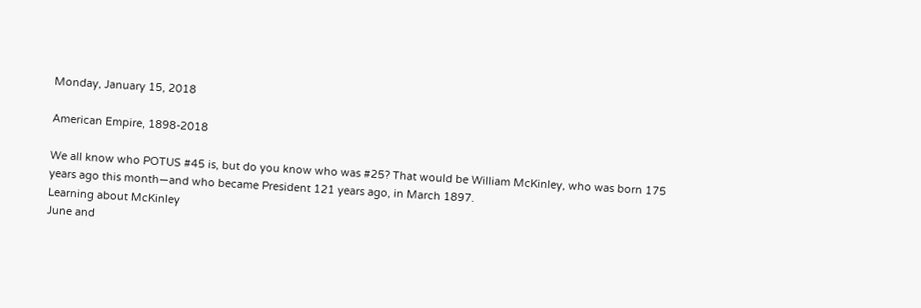Monday, January 15, 2018

American Empire, 1898-2018

We all know who POTUS #45 is, but do you know who was #25? That would be William McKinley, who was born 175 years ago this month—and who became President 121 years ago, in March 1897.
Learning about McKinley
June and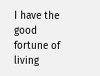I have the good fortune of living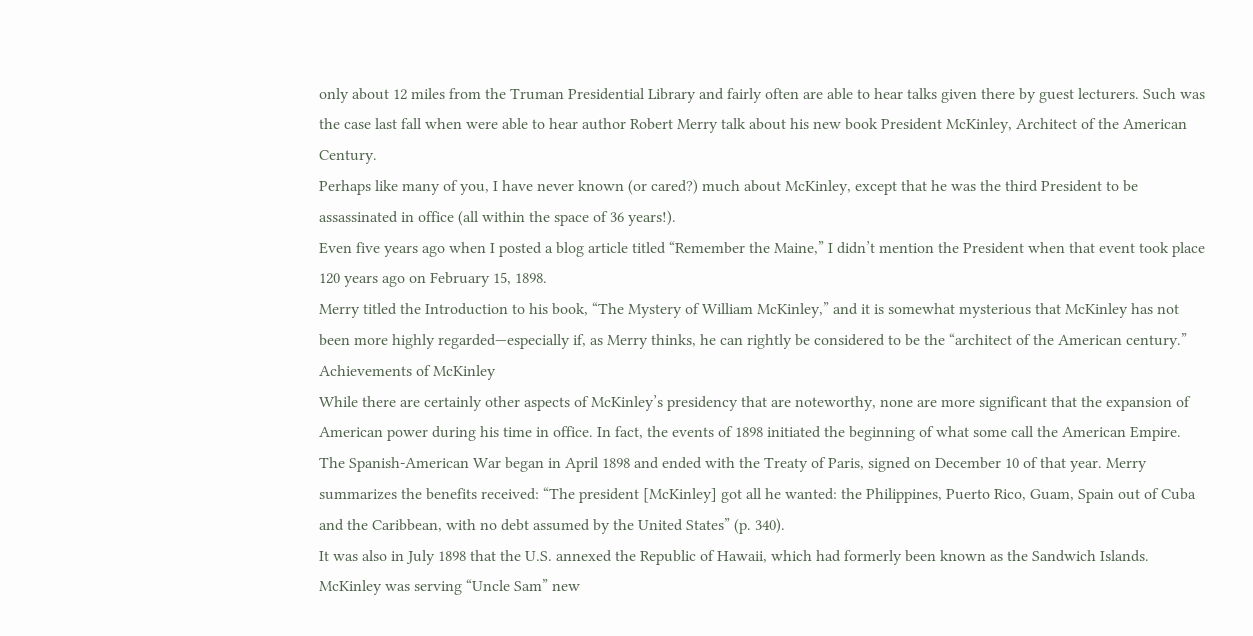only about 12 miles from the Truman Presidential Library and fairly often are able to hear talks given there by guest lecturers. Such was the case last fall when were able to hear author Robert Merry talk about his new book President McKinley, Architect of the American Century.
Perhaps like many of you, I have never known (or cared?) much about McKinley, except that he was the third President to be assassinated in office (all within the space of 36 years!).
Even five years ago when I posted a blog article titled “Remember the Maine,” I didn’t mention the President when that event took place 120 years ago on February 15, 1898.
Merry titled the Introduction to his book, “The Mystery of William McKinley,” and it is somewhat mysterious that McKinley has not been more highly regarded—especially if, as Merry thinks, he can rightly be considered to be the “architect of the American century.”
Achievements of McKinley
While there are certainly other aspects of McKinley’s presidency that are noteworthy, none are more significant that the expansion of American power during his time in office. In fact, the events of 1898 initiated the beginning of what some call the American Empire.
The Spanish-American War began in April 1898 and ended with the Treaty of Paris, signed on December 10 of that year. Merry summarizes the benefits received: “The president [McKinley] got all he wanted: the Philippines, Puerto Rico, Guam, Spain out of Cuba and the Caribbean, with no debt assumed by the United States” (p. 340).
It was also in July 1898 that the U.S. annexed the Republic of Hawaii, which had formerly been known as the Sandwich Islands.
McKinley was serving “Uncle Sam” new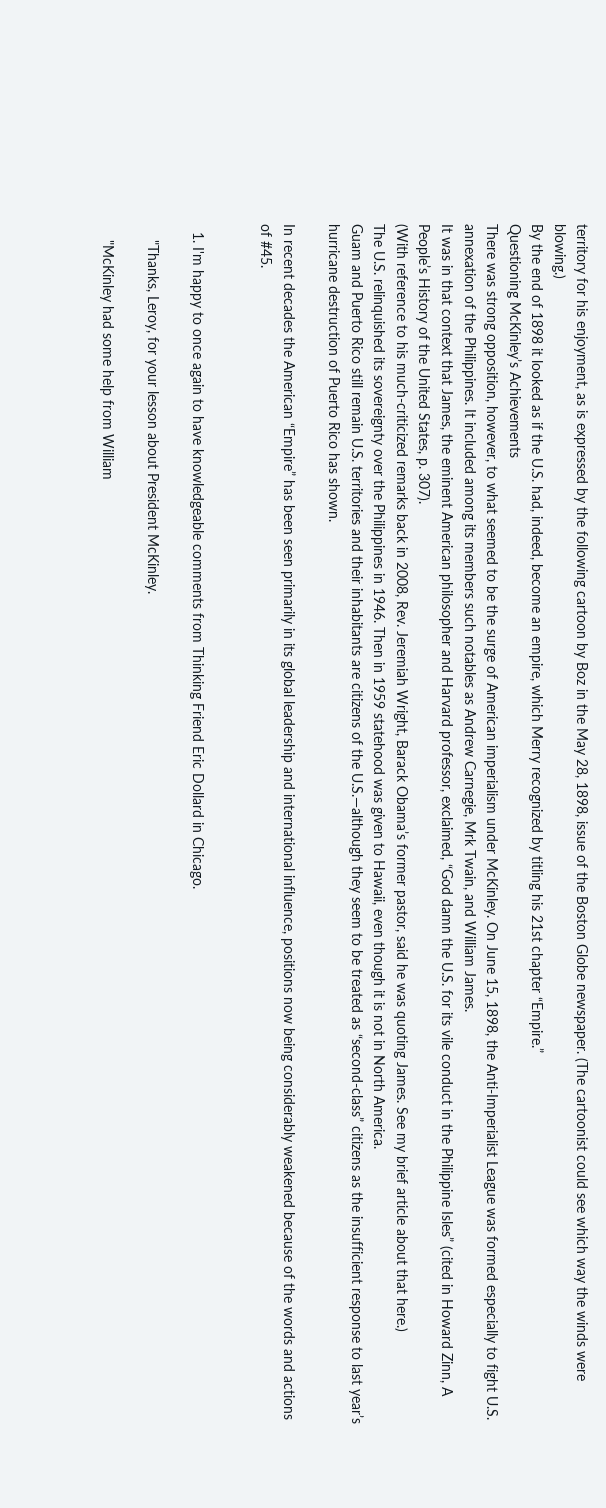territory for his enjoyment, as is expressed by the following cartoon by Boz in the May 28, 1898, issue of the Boston Globe newspaper. (The cartoonist could see which way the winds were blowing.)
By the end of 1898 it looked as if the U.S. had, indeed, become an empire, which Merry recognized by titling his 21st chapter “Empire.”
Questioning McKinley’s Achievements
There was strong opposition, however, to what seemed to be the surge of American imperialism under McKinley. On June 15, 1898, the Anti-Imperialist League was formed especially to fight U.S. annexation of the Philippines. It included among its members such notables as Andrew Carnegie, Mrk Twain, and William James.
It was in that context that James, the eminent American philosopher and Harvard professor, exclaimed, “God damn the U.S. for its vile conduct in the Philippine Isles” (cited in Howard Zinn, A People’s History of the United States, p. 307).
(With reference to his much-criticized remarks back in 2008, Rev. Jeremiah Wright, Barack Obama’s former pastor, said he was quoting James. See my brief article about that here.)
The U.S. relinquished its sovereignty over the Philippines in 1946. Then in 1959 statehood was given to Hawaii, even though it is not in North America.
Guam and Puerto Rico still remain U.S. territories and their inhabitants are citizens of the U.S.—although they seem to be treated as “second-class” citizens as the insufficient response to last year’s hurricane destruction of Puerto Rico has shown.

In recent decades the American “Empire” has been seen primarily in its global leadership and international influence, positions now being considerably weakened because of the words and actions of #45.


  1. I'm happy to once again to have knowledgeable comments from Thinking Friend Eric Dollard in Chicago.

    "Thanks, Leroy, for your lesson about President McKinley.

    "McKinley had some help from William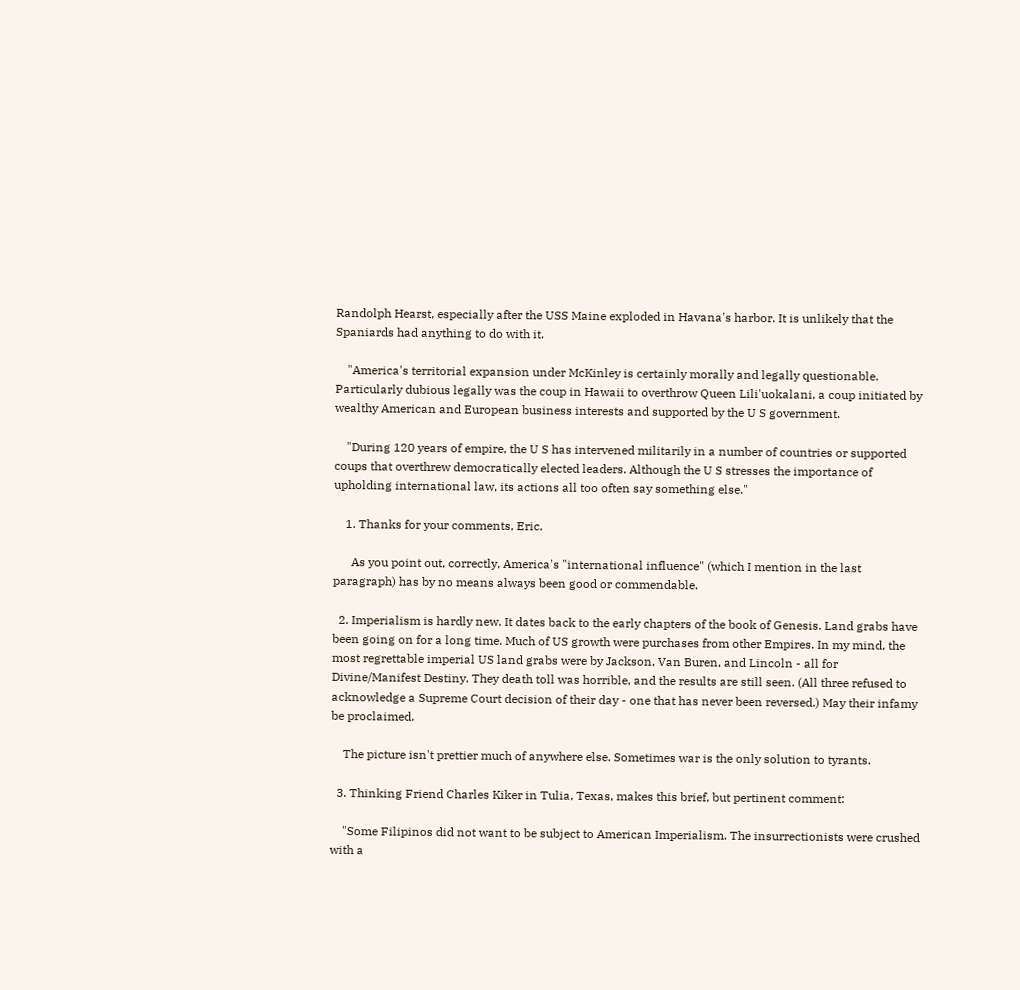Randolph Hearst, especially after the USS Maine exploded in Havana's harbor. It is unlikely that the Spaniards had anything to do with it.

    "America's territorial expansion under McKinley is certainly morally and legally questionable. Particularly dubious legally was the coup in Hawaii to overthrow Queen Lili'uokalani, a coup initiated by wealthy American and European business interests and supported by the U S government.

    "During 120 years of empire, the U S has intervened militarily in a number of countries or supported coups that overthrew democratically elected leaders. Although the U S stresses the importance of upholding international law, its actions all too often say something else."

    1. Thanks for your comments, Eric.

      As you point out, correctly, America's "international influence" (which I mention in the last paragraph) has by no means always been good or commendable.

  2. Imperialism is hardly new. It dates back to the early chapters of the book of Genesis. Land grabs have been going on for a long time. Much of US growth were purchases from other Empires. In my mind, the most regrettable imperial US land grabs were by Jackson, Van Buren, and Lincoln - all for Divine/Manifest Destiny. They death toll was horrible, and the results are still seen. (All three refused to acknowledge a Supreme Court decision of their day - one that has never been reversed.) May their infamy be proclaimed.

    The picture isn't prettier much of anywhere else. Sometimes war is the only solution to tyrants.

  3. Thinking Friend Charles Kiker in Tulia, Texas, makes this brief, but pertinent comment:

    "Some Filipinos did not want to be subject to American Imperialism. The insurrectionists were crushed with a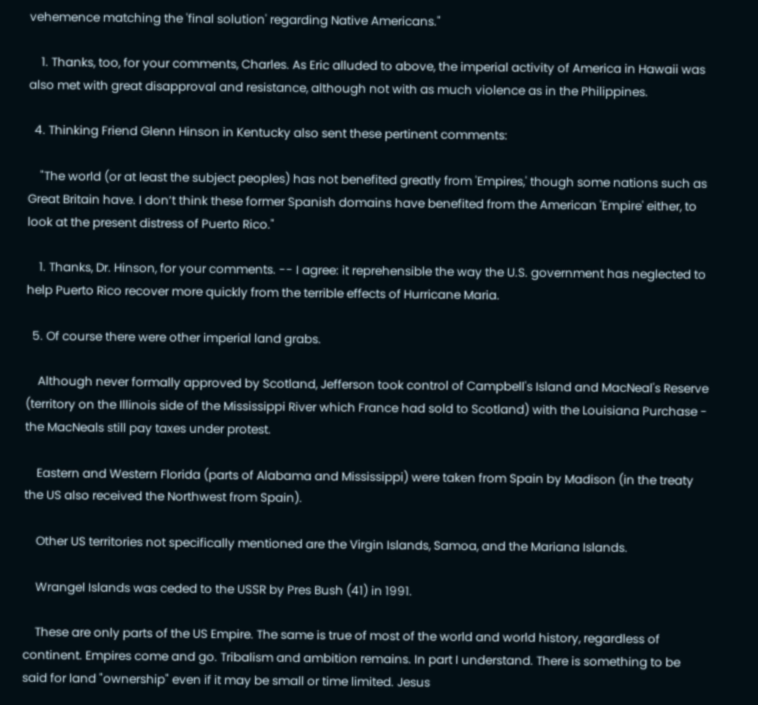vehemence matching the 'final solution' regarding Native Americans."

    1. Thanks, too, for your comments, Charles. As Eric alluded to above, the imperial activity of America in Hawaii was also met with great disapproval and resistance, although not with as much violence as in the Philippines.

  4. Thinking Friend Glenn Hinson in Kentucky also sent these pertinent comments:

    "The world (or at least the subject peoples) has not benefited greatly from 'Empires,' though some nations such as Great Britain have. I don’t think these former Spanish domains have benefited from the American 'Empire' either, to look at the present distress of Puerto Rico."

    1. Thanks, Dr. Hinson, for your comments. -- I agree: it reprehensible the way the U.S. government has neglected to help Puerto Rico recover more quickly from the terrible effects of Hurricane Maria.

  5. Of course there were other imperial land grabs.

    Although never formally approved by Scotland, Jefferson took control of Campbell's Island and MacNeal's Reserve (territory on the Illinois side of the Mississippi River which France had sold to Scotland) with the Louisiana Purchase - the MacNeals still pay taxes under protest.

    Eastern and Western Florida (parts of Alabama and Mississippi) were taken from Spain by Madison (in the treaty the US also received the Northwest from Spain).

    Other US territories not specifically mentioned are the Virgin Islands, Samoa, and the Mariana Islands.

    Wrangel Islands was ceded to the USSR by Pres Bush (41) in 1991.

    These are only parts of the US Empire. The same is true of most of the world and world history, regardless of continent. Empires come and go. Tribalism and ambition remains. In part I understand. There is something to be said for land "ownership" even if it may be small or time limited. Jesus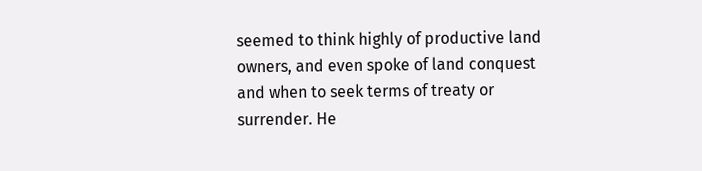seemed to think highly of productive land owners, and even spoke of land conquest and when to seek terms of treaty or surrender. He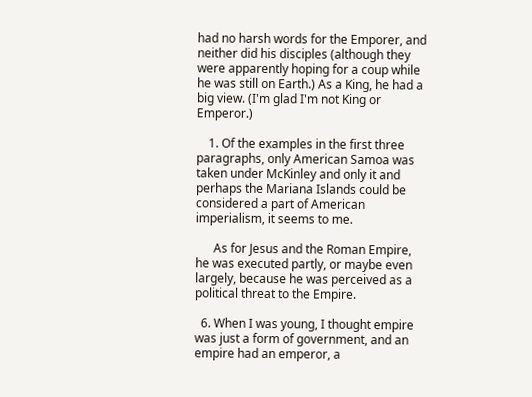had no harsh words for the Emporer, and neither did his disciples (although they were apparently hoping for a coup while he was still on Earth.) As a King, he had a big view. (I'm glad I'm not King or Emperor.)

    1. Of the examples in the first three paragraphs, only American Samoa was taken under McKinley and only it and perhaps the Mariana Islands could be considered a part of American imperialism, it seems to me.

      As for Jesus and the Roman Empire, he was executed partly, or maybe even largely, because he was perceived as a political threat to the Empire.

  6. When I was young, I thought empire was just a form of government, and an empire had an emperor, a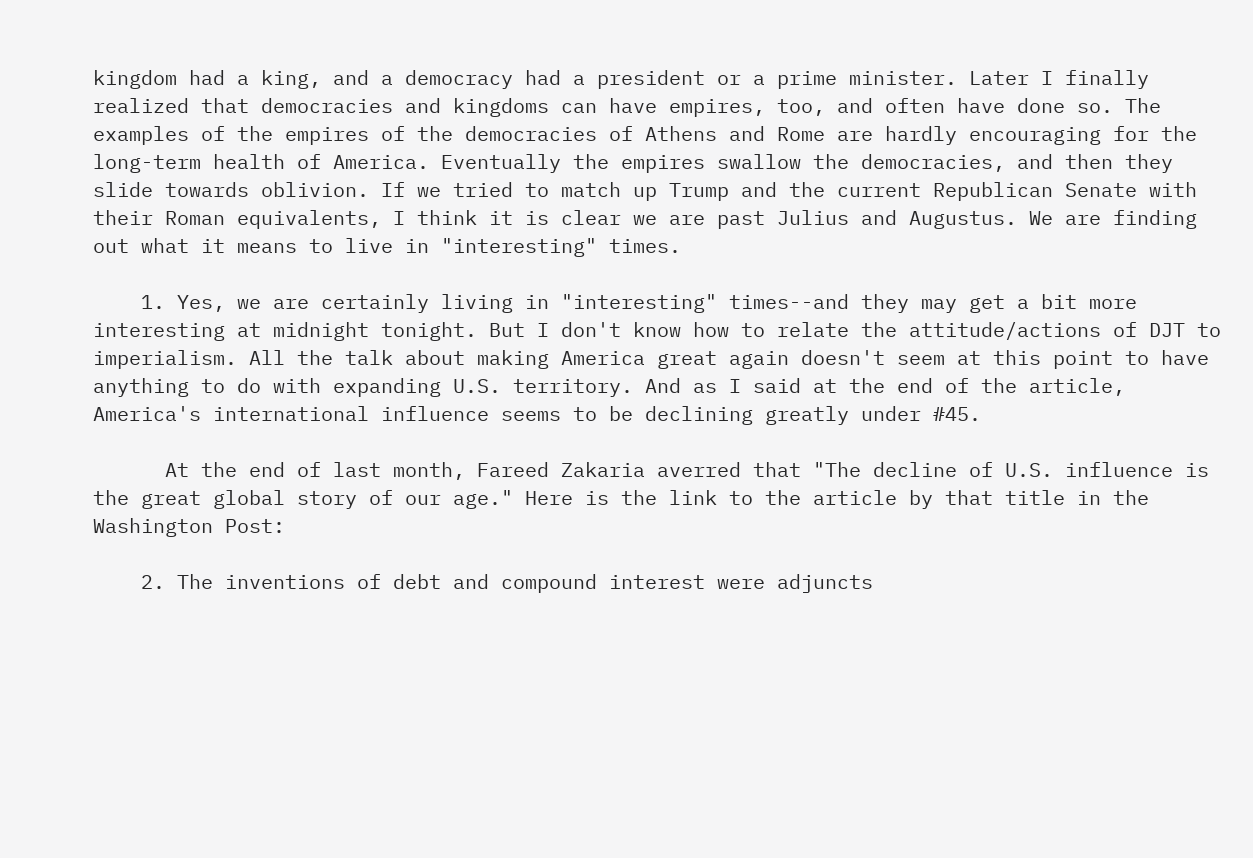kingdom had a king, and a democracy had a president or a prime minister. Later I finally realized that democracies and kingdoms can have empires, too, and often have done so. The examples of the empires of the democracies of Athens and Rome are hardly encouraging for the long-term health of America. Eventually the empires swallow the democracies, and then they slide towards oblivion. If we tried to match up Trump and the current Republican Senate with their Roman equivalents, I think it is clear we are past Julius and Augustus. We are finding out what it means to live in "interesting" times.

    1. Yes, we are certainly living in "interesting" times--and they may get a bit more interesting at midnight tonight. But I don't know how to relate the attitude/actions of DJT to imperialism. All the talk about making America great again doesn't seem at this point to have anything to do with expanding U.S. territory. And as I said at the end of the article, America's international influence seems to be declining greatly under #45.

      At the end of last month, Fareed Zakaria averred that "The decline of U.S. influence is the great global story of our age." Here is the link to the article by that title in the Washington Post:

    2. The inventions of debt and compound interest were adjuncts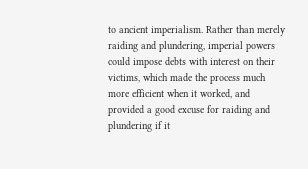to ancient imperialism. Rather than merely raiding and plundering, imperial powers could impose debts with interest on their victims, which made the process much more efficient when it worked, and provided a good excuse for raiding and plundering if it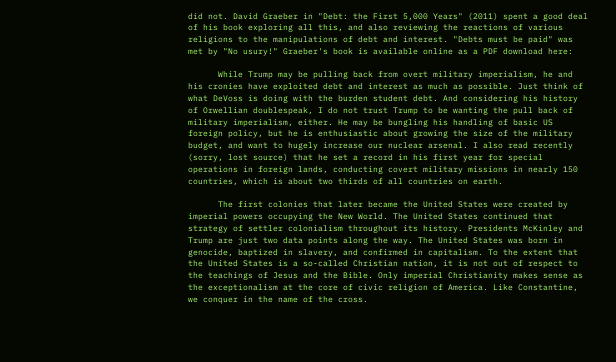did not. David Graeber in "Debt: the First 5,000 Years" (2011) spent a good deal of his book exploring all this, and also reviewing the reactions of various religions to the manipulations of debt and interest. "Debts must be paid" was met by "No usury!" Graeber's book is available online as a PDF download here:

      While Trump may be pulling back from overt military imperialism, he and his cronies have exploited debt and interest as much as possible. Just think of what DeVoss is doing with the burden student debt. And considering his history of Orwellian doublespeak, I do not trust Trump to be wanting the pull back of military imperialism, either. He may be bungling his handling of basic US foreign policy, but he is enthusiastic about growing the size of the military budget, and want to hugely increase our nuclear arsenal. I also read recently (sorry, lost source) that he set a record in his first year for special operations in foreign lands, conducting covert military missions in nearly 150 countries, which is about two thirds of all countries on earth.

      The first colonies that later became the United States were created by imperial powers occupying the New World. The United States continued that strategy of settler colonialism throughout its history. Presidents McKinley and Trump are just two data points along the way. The United States was born in genocide, baptized in slavery, and confirmed in capitalism. To the extent that the United States is a so-called Christian nation, it is not out of respect to the teachings of Jesus and the Bible. Only imperial Christianity makes sense as the exceptionalism at the core of civic religion of America. Like Constantine, we conquer in the name of the cross.